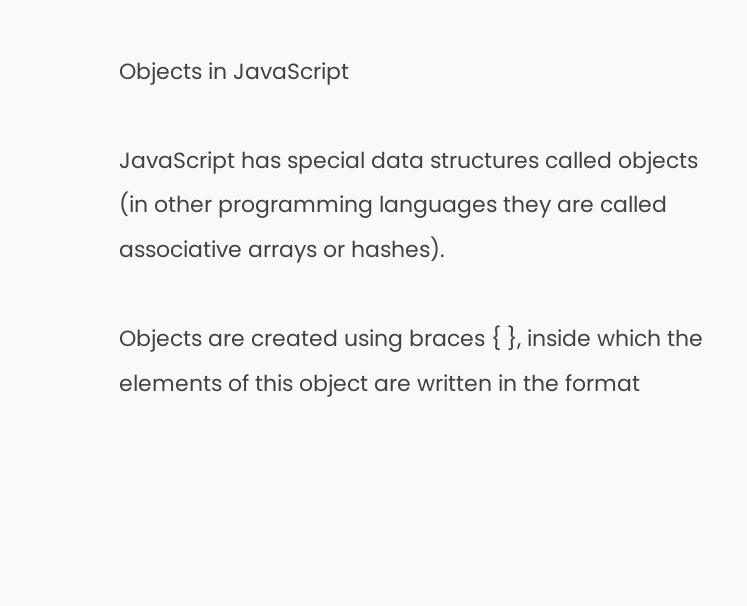Objects in JavaScript

JavaScript has special data structures called objects (in other programming languages they are called associative arrays or hashes).

Objects are created using braces { }, inside which the elements of this object are written in the format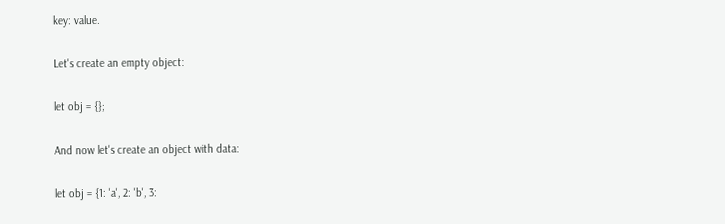key: value.

Let's create an empty object:

let obj = {};

And now let's create an object with data:

let obj = {1: 'a', 2: 'b', 3: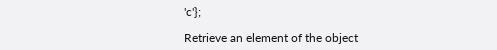'c'};

Retrieve an element of the object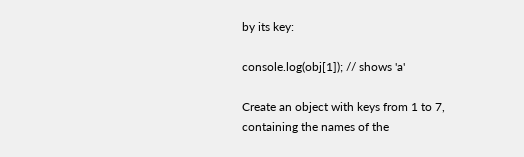by its key:

console.log(obj[1]); // shows 'a'

Create an object with keys from 1 to 7, containing the names of the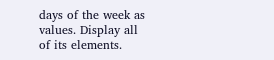days of the week as values. Display all of its elements.